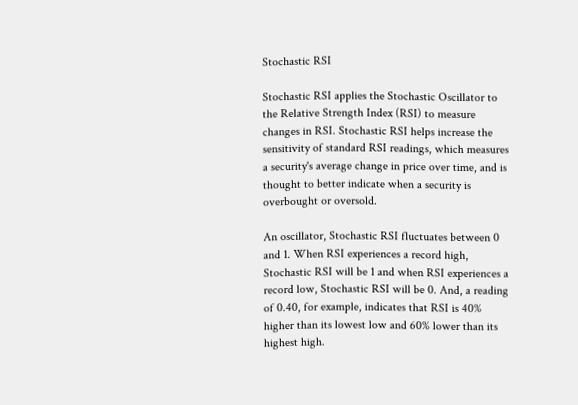Stochastic RSI

Stochastic RSI applies the Stochastic Oscillator to the Relative Strength Index (RSI) to measure changes in RSI. Stochastic RSI helps increase the sensitivity of standard RSI readings, which measures a security's average change in price over time, and is thought to better indicate when a security is overbought or oversold.

An oscillator, Stochastic RSI fluctuates between 0 and 1. When RSI experiences a record high, Stochastic RSI will be 1 and when RSI experiences a record low, Stochastic RSI will be 0. And, a reading of 0.40, for example, indicates that RSI is 40% higher than its lowest low and 60% lower than its highest high.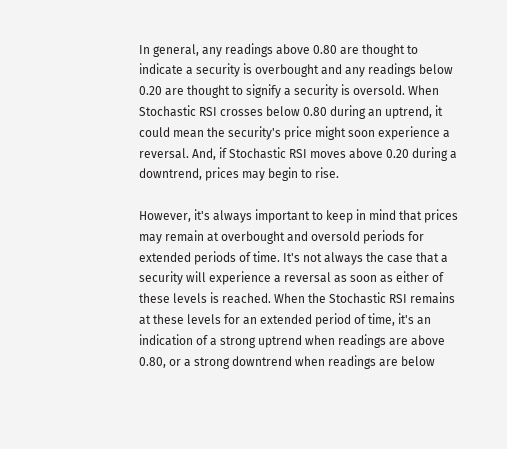In general, any readings above 0.80 are thought to indicate a security is overbought and any readings below 0.20 are thought to signify a security is oversold. When Stochastic RSI crosses below 0.80 during an uptrend, it could mean the security's price might soon experience a reversal. And, if Stochastic RSI moves above 0.20 during a downtrend, prices may begin to rise.

However, it's always important to keep in mind that prices may remain at overbought and oversold periods for extended periods of time. It's not always the case that a security will experience a reversal as soon as either of these levels is reached. When the Stochastic RSI remains at these levels for an extended period of time, it's an indication of a strong uptrend when readings are above 0.80, or a strong downtrend when readings are below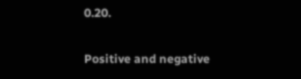0.20.

Positive and negative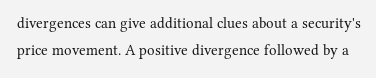divergences can give additional clues about a security's price movement. A positive divergence followed by a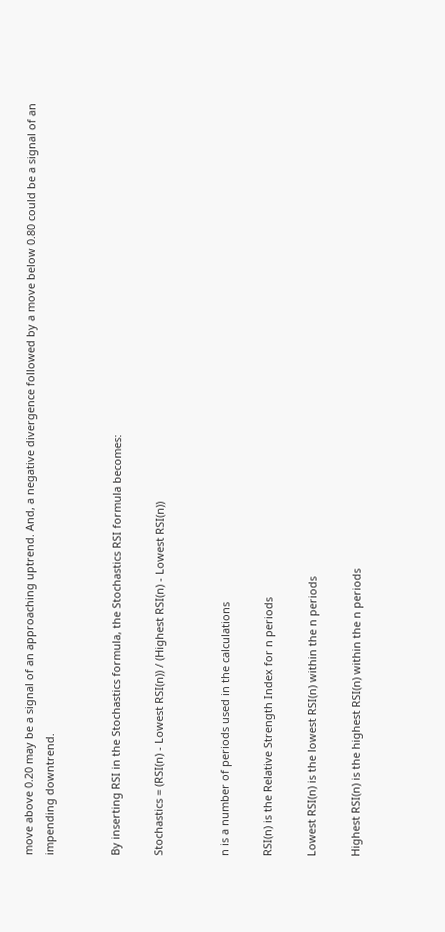move above 0.20 may be a signal of an approaching uptrend. And, a negative divergence followed by a move below 0.80 could be a signal of an impending downtrend.


By inserting RSI in the Stochastics formula, the Stochastics RSI formula becomes:

Stochastics = (RSI(n) - Lowest RSI(n)) / (Highest RSI(n) - Lowest RSI(n))


n is a number of periods used in the calculations

RSI(n) is the Relative Strength Index for n periods

Lowest RSI(n) is the lowest RSI(n) within the n periods

Highest RSI(n) is the highest RSI(n) within the n periods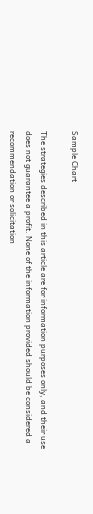Sample Chart

The strategies described in this article are for information purposes only, and their use does not guarantee a profit. None of the information provided should be considered a recommendation or solicitation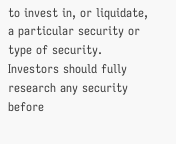to invest in, or liquidate, a particular security or type of security. Investors should fully research any security before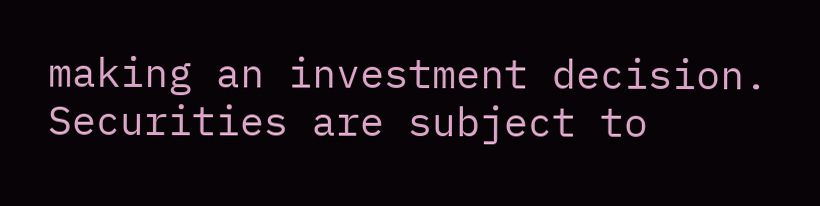making an investment decision. Securities are subject to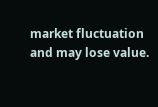market fluctuation and may lose value.